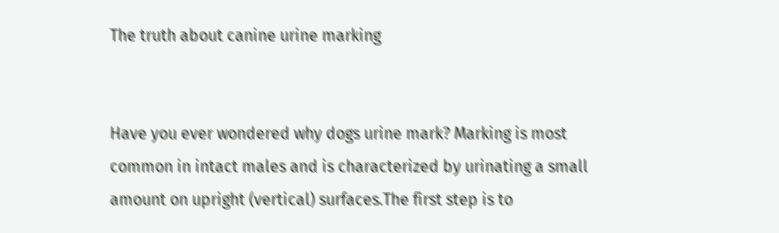The truth about canine urine marking


Have you ever wondered why dogs urine mark? Marking is most common in intact males and is characterized by urinating a small amount on upright (vertical) surfaces.The first step is to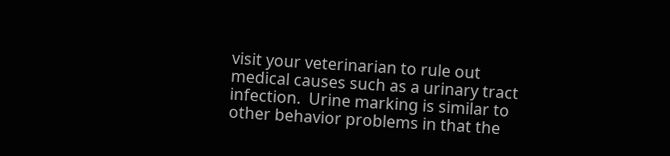visit your veterinarian to rule out medical causes such as a urinary tract infection.  Urine marking is similar to other behavior problems in that the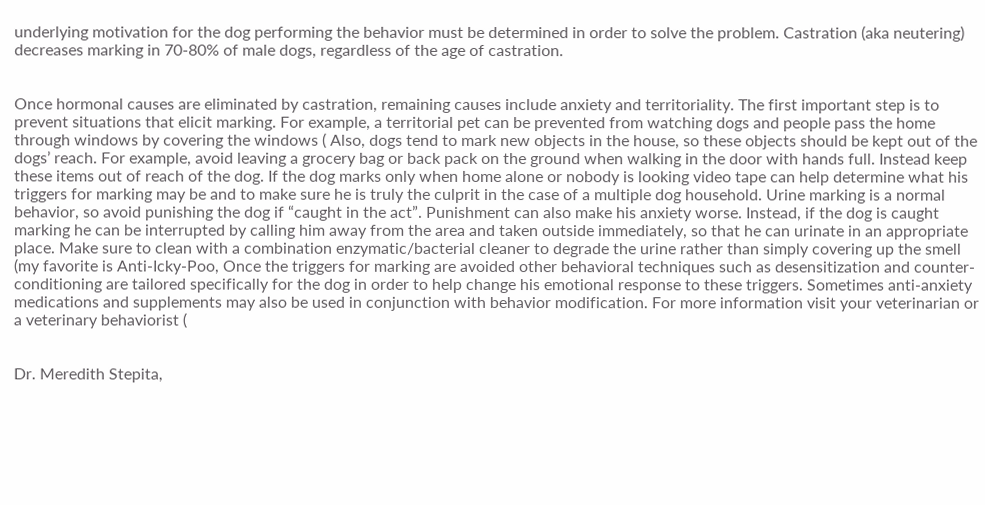underlying motivation for the dog performing the behavior must be determined in order to solve the problem. Castration (aka neutering) decreases marking in 70-80% of male dogs, regardless of the age of castration.


Once hormonal causes are eliminated by castration, remaining causes include anxiety and territoriality. The first important step is to prevent situations that elicit marking. For example, a territorial pet can be prevented from watching dogs and people pass the home through windows by covering the windows ( Also, dogs tend to mark new objects in the house, so these objects should be kept out of the dogs’ reach. For example, avoid leaving a grocery bag or back pack on the ground when walking in the door with hands full. Instead keep these items out of reach of the dog. If the dog marks only when home alone or nobody is looking video tape can help determine what his triggers for marking may be and to make sure he is truly the culprit in the case of a multiple dog household. Urine marking is a normal behavior, so avoid punishing the dog if “caught in the act”. Punishment can also make his anxiety worse. Instead, if the dog is caught marking he can be interrupted by calling him away from the area and taken outside immediately, so that he can urinate in an appropriate place. Make sure to clean with a combination enzymatic/bacterial cleaner to degrade the urine rather than simply covering up the smell (my favorite is Anti-Icky-Poo, Once the triggers for marking are avoided other behavioral techniques such as desensitization and counter-conditioning are tailored specifically for the dog in order to help change his emotional response to these triggers. Sometimes anti-anxiety medications and supplements may also be used in conjunction with behavior modification. For more information visit your veterinarian or a veterinary behaviorist (


Dr. Meredith Stepita,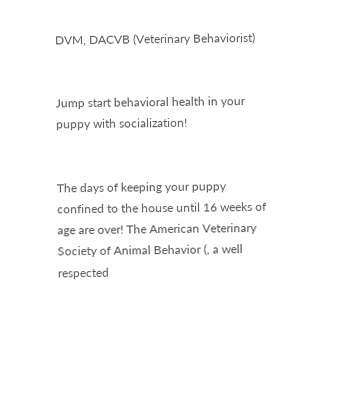DVM, DACVB (Veterinary Behaviorist)


Jump start behavioral health in your puppy with socialization!


The days of keeping your puppy confined to the house until 16 weeks of age are over! The American Veterinary Society of Animal Behavior (, a well respected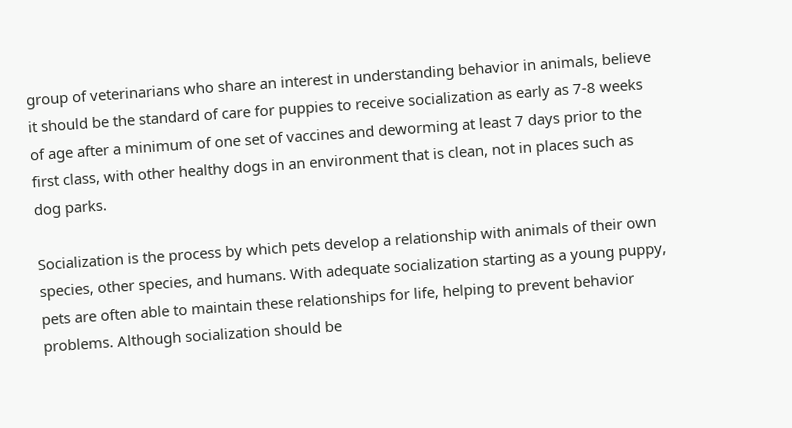group of veterinarians who share an interest in understanding behavior in animals, believe it should be the standard of care for puppies to receive socialization as early as 7-8 weeks of age after a minimum of one set of vaccines and deworming at least 7 days prior to the first class, with other healthy dogs in an environment that is clean, not in places such as dog parks.

Socialization is the process by which pets develop a relationship with animals of their own species, other species, and humans. With adequate socialization starting as a young puppy, pets are often able to maintain these relationships for life, helping to prevent behavior problems. Although socialization should be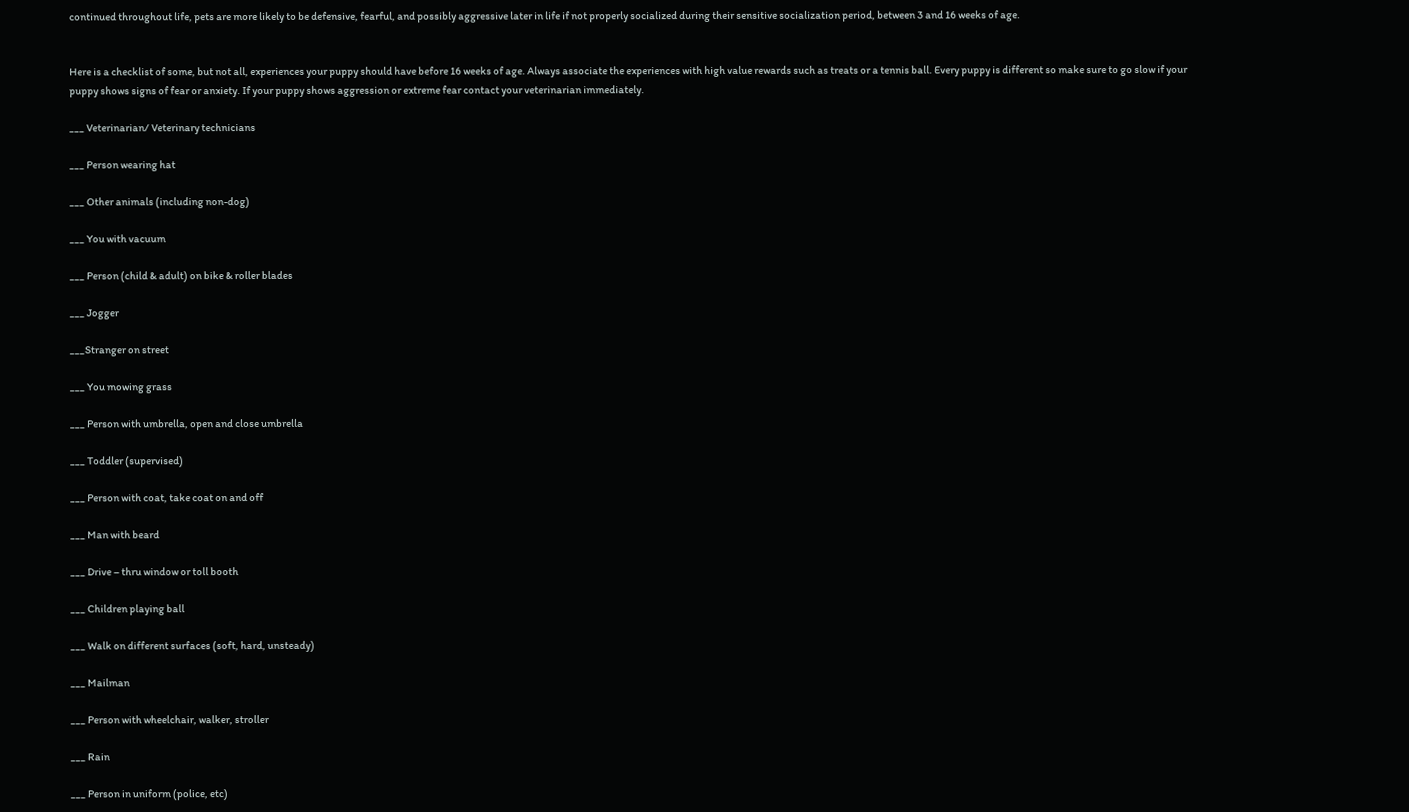continued throughout life, pets are more likely to be defensive, fearful, and possibly aggressive later in life if not properly socialized during their sensitive socialization period, between 3 and 16 weeks of age.


Here is a checklist of some, but not all, experiences your puppy should have before 16 weeks of age. Always associate the experiences with high value rewards such as treats or a tennis ball. Every puppy is different so make sure to go slow if your puppy shows signs of fear or anxiety. If your puppy shows aggression or extreme fear contact your veterinarian immediately.

___ Veterinarian/ Veterinary technicians

___ Person wearing hat

___ Other animals (including non-dog)

___ You with vacuum

___ Person (child & adult) on bike & roller blades

___ Jogger

___Stranger on street

___ You mowing grass

___ Person with umbrella, open and close umbrella

___ Toddler (supervised)

___ Person with coat, take coat on and off

___ Man with beard

___ Drive – thru window or toll booth

___ Children playing ball

___ Walk on different surfaces (soft, hard, unsteady)

___ Mailman

___ Person with wheelchair, walker, stroller

___ Rain

___ Person in uniform (police, etc)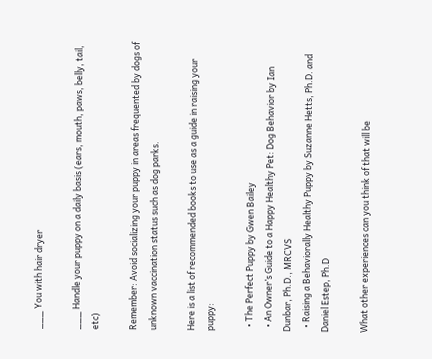___ You with hair dryer

___ Handle your puppy on a daily basis (ears, mouth, paws, belly, tail, etc)

Remember: Avoid socializing your puppy in areas frequented by dogs of unknown vaccination status such as dog parks.

Here is a list of recommended books to use as a guide in raising your puppy:

  • The Perfect Puppy by Gwen Bailey
  • An Owner’s Guide to a Happy Healthy Pet: Dog Behavior by Ian Dunbar, Ph.D., MRCVS
  • Raising a Behaviorally Healthy Puppy by Suzanne Hetts, Ph.D. and Daniel Estep, Ph.D

What other experiences can you think of that will be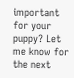important for your puppy? Let me know for the next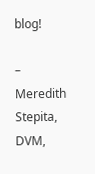blog!

– Meredith Stepita, DVM,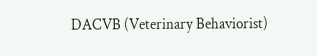DACVB (Veterinary Behaviorist)